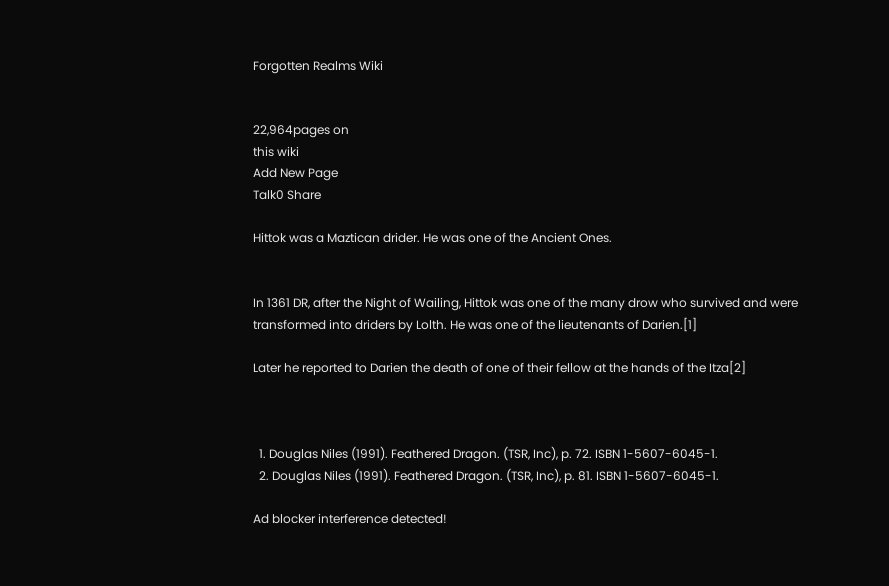Forgotten Realms Wiki


22,964pages on
this wiki
Add New Page
Talk0 Share

Hittok was a Maztican drider. He was one of the Ancient Ones.


In 1361 DR, after the Night of Wailing, Hittok was one of the many drow who survived and were transformed into driders by Lolth. He was one of the lieutenants of Darien.[1]

Later he reported to Darien the death of one of their fellow at the hands of the Itza[2]



  1. Douglas Niles (1991). Feathered Dragon. (TSR, Inc), p. 72. ISBN 1-5607-6045-1.
  2. Douglas Niles (1991). Feathered Dragon. (TSR, Inc), p. 81. ISBN 1-5607-6045-1.

Ad blocker interference detected!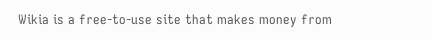Wikia is a free-to-use site that makes money from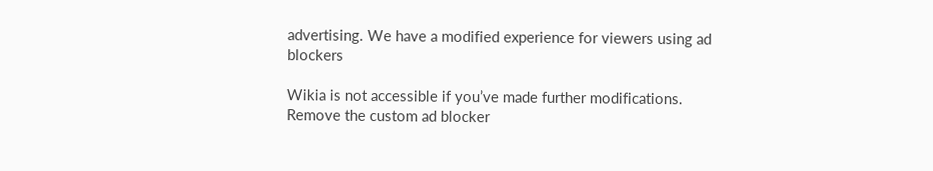advertising. We have a modified experience for viewers using ad blockers

Wikia is not accessible if you’ve made further modifications. Remove the custom ad blocker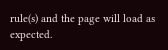rule(s) and the page will load as expected.